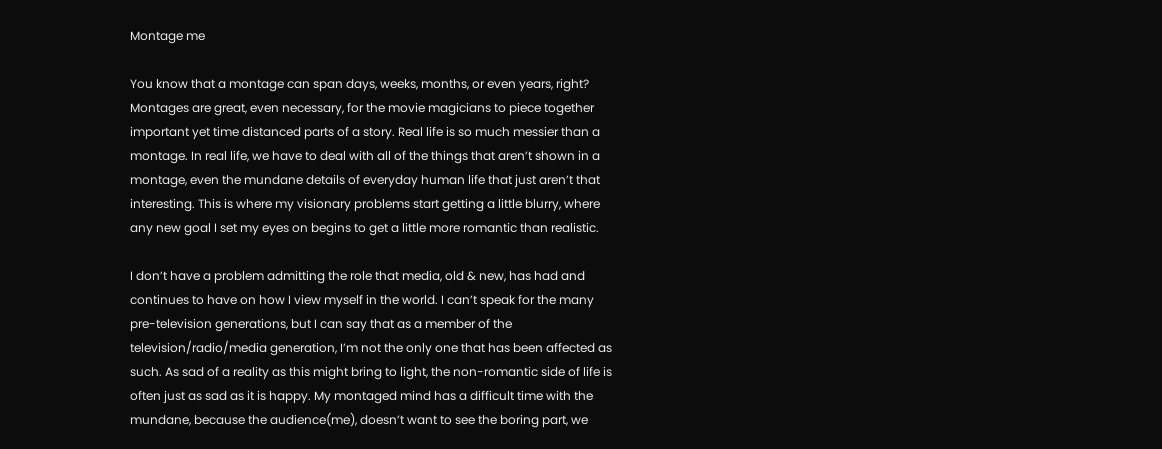Montage me

You know that a montage can span days, weeks, months, or even years, right? Montages are great, even necessary, for the movie magicians to piece together important yet time distanced parts of a story. Real life is so much messier than a montage. In real life, we have to deal with all of the things that aren’t shown in a montage, even the mundane details of everyday human life that just aren’t that interesting. This is where my visionary problems start getting a little blurry, where any new goal I set my eyes on begins to get a little more romantic than realistic.

I don’t have a problem admitting the role that media, old & new, has had and continues to have on how I view myself in the world. I can’t speak for the many pre-television generations, but I can say that as a member of the television/radio/media generation, I’m not the only one that has been affected as such. As sad of a reality as this might bring to light, the non-romantic side of life is often just as sad as it is happy. My montaged mind has a difficult time with the mundane, because the audience(me), doesn’t want to see the boring part, we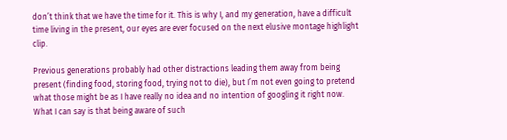don’t think that we have the time for it. This is why I, and my generation, have a difficult time living in the present, our eyes are ever focused on the next elusive montage highlight clip.

Previous generations probably had other distractions leading them away from being present (finding food, storing food, trying not to die), but I’m not even going to pretend what those might be as I have really no idea and no intention of googling it right now.  What I can say is that being aware of such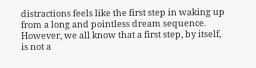distractions feels like the first step in waking up from a long and pointless dream sequence.  However, we all know that a first step, by itself, is not a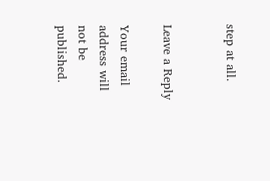step at all.


Leave a Reply

Your email address will not be published.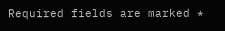Required fields are marked *